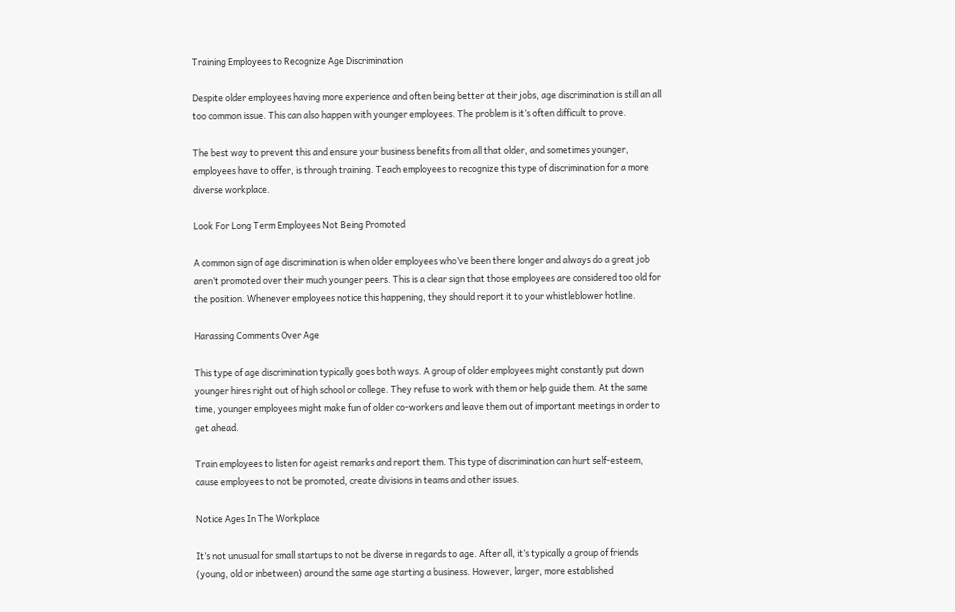Training Employees to Recognize Age Discrimination

Despite older employees having more experience and often being better at their jobs, age discrimination is still an all too common issue. This can also happen with younger employees. The problem is it’s often difficult to prove.

The best way to prevent this and ensure your business benefits from all that older, and sometimes younger, employees have to offer, is through training. Teach employees to recognize this type of discrimination for a more diverse workplace.

Look For Long Term Employees Not Being Promoted

A common sign of age discrimination is when older employees who’ve been there longer and always do a great job aren’t promoted over their much younger peers. This is a clear sign that those employees are considered too old for the position. Whenever employees notice this happening, they should report it to your whistleblower hotline.

Harassing Comments Over Age

This type of age discrimination typically goes both ways. A group of older employees might constantly put down younger hires right out of high school or college. They refuse to work with them or help guide them. At the same time, younger employees might make fun of older co-workers and leave them out of important meetings in order to get ahead.

Train employees to listen for ageist remarks and report them. This type of discrimination can hurt self-esteem, cause employees to not be promoted, create divisions in teams and other issues.

Notice Ages In The Workplace

It’s not unusual for small startups to not be diverse in regards to age. After all, it’s typically a group of friends (young, old or inbetween) around the same age starting a business. However, larger, more established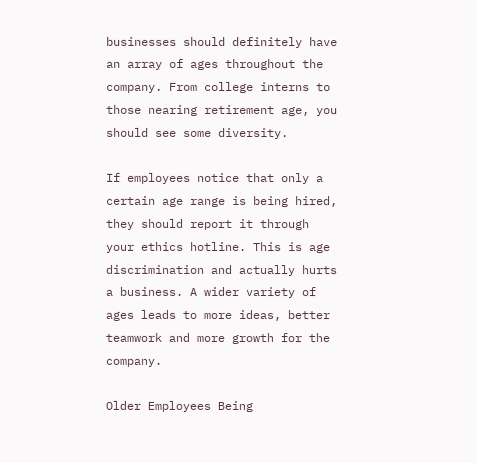businesses should definitely have an array of ages throughout the company. From college interns to those nearing retirement age, you should see some diversity.

If employees notice that only a certain age range is being hired, they should report it through your ethics hotline. This is age discrimination and actually hurts a business. A wider variety of ages leads to more ideas, better teamwork and more growth for the company.

Older Employees Being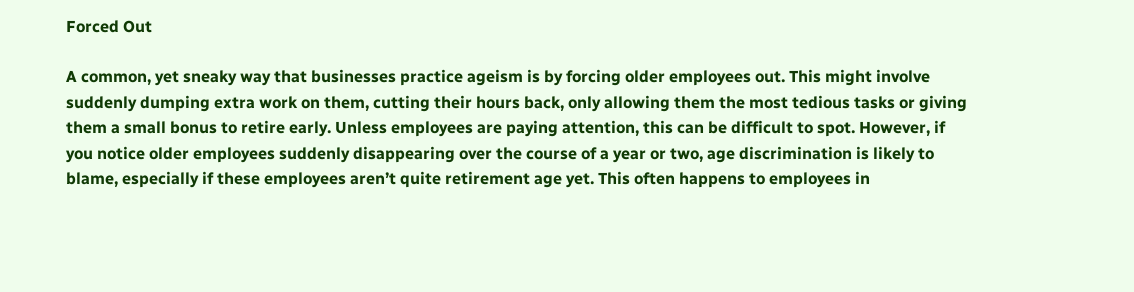Forced Out

A common, yet sneaky way that businesses practice ageism is by forcing older employees out. This might involve suddenly dumping extra work on them, cutting their hours back, only allowing them the most tedious tasks or giving them a small bonus to retire early. Unless employees are paying attention, this can be difficult to spot. However, if you notice older employees suddenly disappearing over the course of a year or two, age discrimination is likely to blame, especially if these employees aren’t quite retirement age yet. This often happens to employees in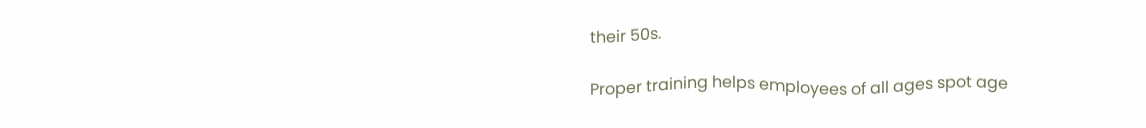their 50s.

Proper training helps employees of all ages spot age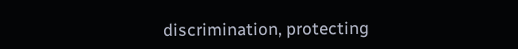discrimination, protecting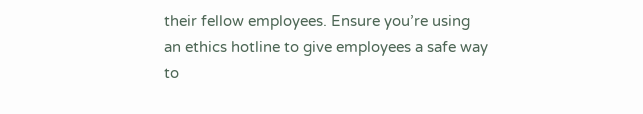their fellow employees. Ensure you’re using an ethics hotline to give employees a safe way to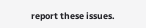report these issues.